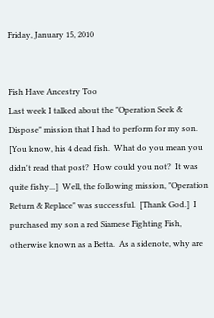Friday, January 15, 2010


Fish Have Ancestry Too
Last week I talked about the "Operation Seek & Dispose" mission that I had to perform for my son. [You know, his 4 dead fish.  What do you mean you didn't read that post?  How could you not?  It was quite fishy...]  Well, the following mission, "Operation Return & Replace" was successful.  [Thank God.]  I purchased my son a red Siamese Fighting Fish, otherwise known as a Betta.  As a sidenote, why are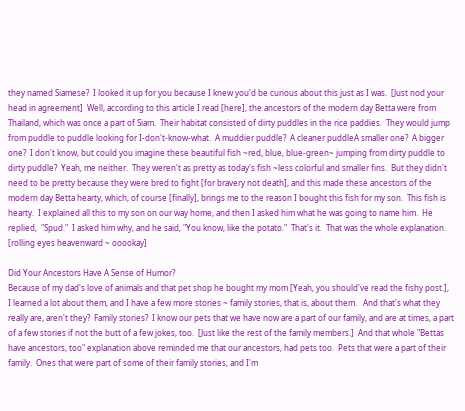they named Siamese?  I looked it up for you because I knew you'd be curious about this just as I was.  [Just nod your head in agreement]  Well, according to this article I read [here], the ancestors of the modern day Betta were from Thailand, which was once a part of Siam.  Their habitat consisted of dirty puddles in the rice paddies.  They would jump from puddle to puddle looking for I-don't-know-what.  A muddier puddle?  A cleaner puddleA smaller one?  A bigger one?  I don't know, but could you imagine these beautiful fish ~red, blue, blue-green~ jumping from dirty puddle to dirty puddle?  Yeah, me neither.  They weren't as pretty as today's fish ~less colorful and smaller fins.  But they didn't need to be pretty because they were bred to fight [for bravery not death], and this made these ancestors of the modern day Betta hearty, which, of course [finally], brings me to the reason I bought this fish for my son.  This fish is hearty.  I explained all this to my son on our way home, and then I asked him what he was going to name him.  He replied,  "Spud."  I asked him why, and he said, "You know, like the potato."  That's it.  That was the whole explanation. [rolling eyes heavenward ~ ooookay]

Did Your Ancestors Have A Sense of Humor?
Because of my dad's love of animals and that pet shop he bought my mom [Yeah, you should've read the fishy post.],   I learned a lot about them, and I have a few more stories ~ family stories, that is, about them.   And that's what they really are, aren't they?  Family stories?  I know our pets that we have now are a part of our family, and are at times, a part of a few stories if not the butt of a few jokes, too.  [Just like the rest of the family members.]  And that whole "Bettas have ancestors, too" explanation above reminded me that our ancestors, had pets too.  Pets that were a part of their family.  Ones that were part of some of their family stories, and I'm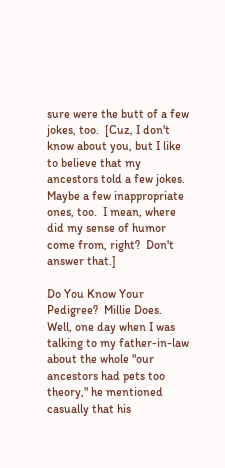sure were the butt of a few jokes, too.  [Cuz, I don't know about you, but I like to believe that my ancestors told a few jokes.  Maybe a few inappropriate ones, too.  I mean, where did my sense of humor come from, right?  Don't answer that.]

Do You Know Your Pedigree?  Millie Does.
Well, one day when I was talking to my father-in-law about the whole "our ancestors had pets too theory," he mentioned casually that his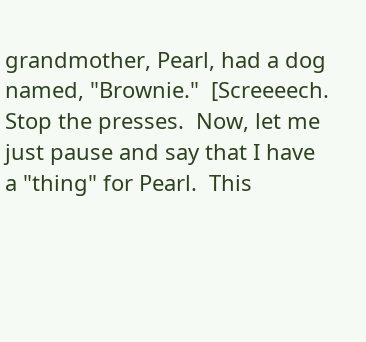grandmother, Pearl, had a dog named, "Brownie."  [Screeeech. Stop the presses.  Now, let me just pause and say that I have a "thing" for Pearl.  This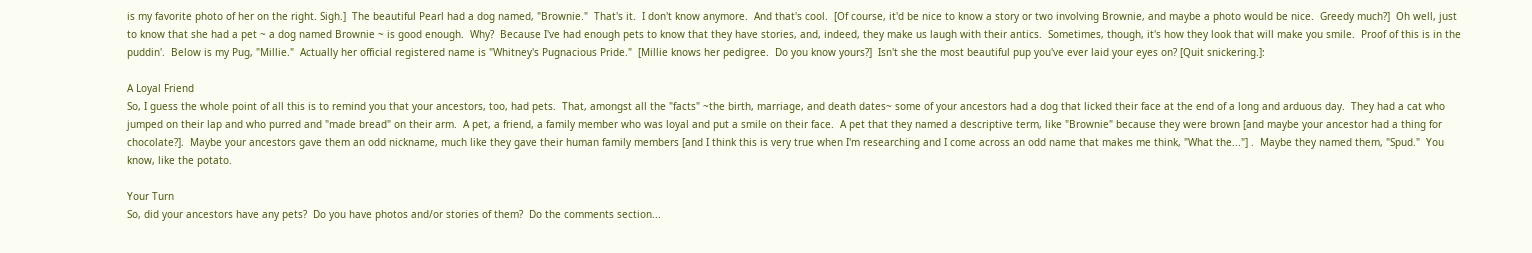is my favorite photo of her on the right. Sigh.]  The beautiful Pearl had a dog named, "Brownie."  That's it.  I don't know anymore.  And that's cool.  [Of course, it'd be nice to know a story or two involving Brownie, and maybe a photo would be nice.  Greedy much?]  Oh well, just to know that she had a pet ~ a dog named Brownie ~ is good enough.  Why?  Because I've had enough pets to know that they have stories, and, indeed, they make us laugh with their antics.  Sometimes, though, it's how they look that will make you smile.  Proof of this is in the puddin'.  Below is my Pug, "Millie."  Actually her official registered name is "Whitney's Pugnacious Pride."  [Millie knows her pedigree.  Do you know yours?]  Isn't she the most beautiful pup you've ever laid your eyes on? [Quit snickering.]:

A Loyal Friend
So, I guess the whole point of all this is to remind you that your ancestors, too, had pets.  That, amongst all the "facts" ~the birth, marriage, and death dates~ some of your ancestors had a dog that licked their face at the end of a long and arduous day.  They had a cat who jumped on their lap and who purred and "made bread" on their arm.  A pet, a friend, a family member who was loyal and put a smile on their face.  A pet that they named a descriptive term, like "Brownie" because they were brown [and maybe your ancestor had a thing for chocolate?].  Maybe your ancestors gave them an odd nickname, much like they gave their human family members [and I think this is very true when I'm researching and I come across an odd name that makes me think, "What the..."] .  Maybe they named them, "Spud."  You know, like the potato.

Your Turn
So, did your ancestors have any pets?  Do you have photos and/or stories of them?  Do the comments section...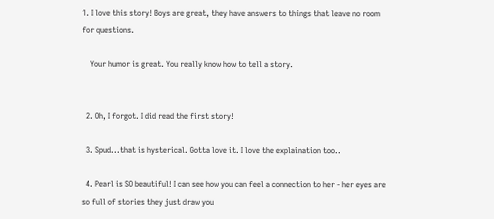1. I love this story! Boys are great, they have answers to things that leave no room for questions.

    Your humor is great. You really know how to tell a story.


  2. Oh, I forgot. I did read the first story!

  3. Spud...that is hysterical. Gotta love it. I love the explaination too..

  4. Pearl is SO beautiful! I can see how you can feel a connection to her - her eyes are so full of stories they just draw you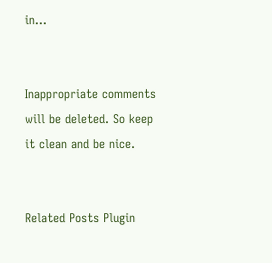in...


Inappropriate comments will be deleted. So keep it clean and be nice.


Related Posts Plugin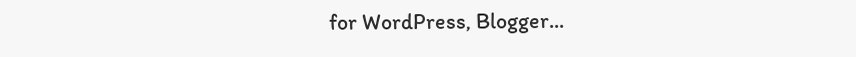for WordPress, Blogger...